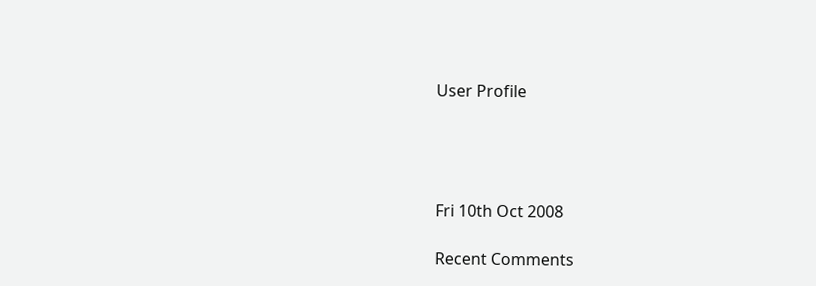User Profile




Fri 10th Oct 2008

Recent Comments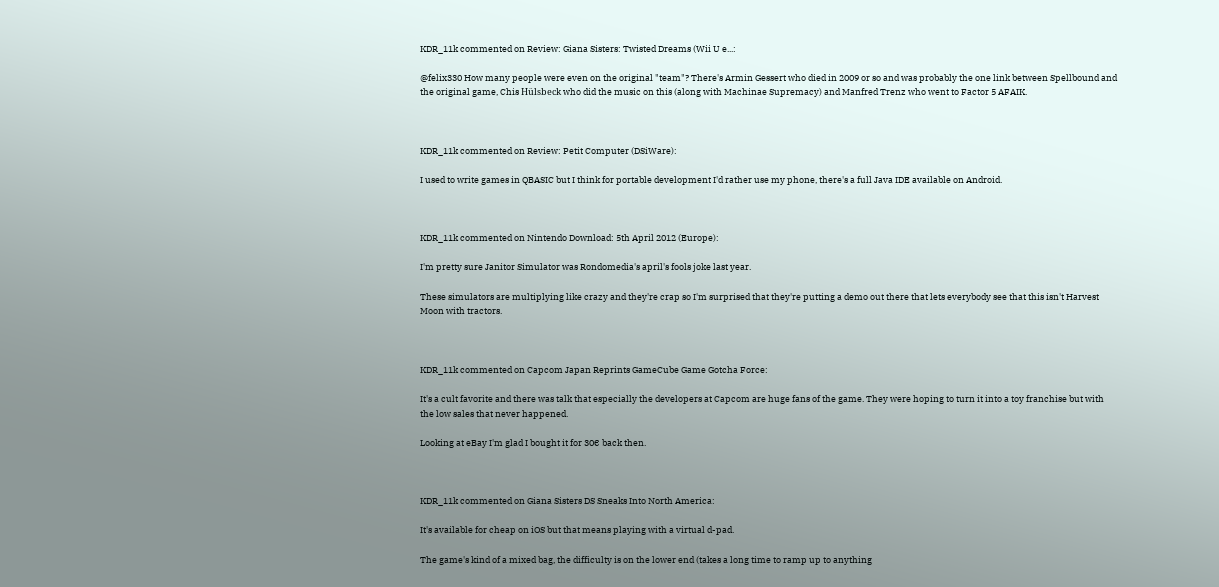KDR_11k commented on Review: Giana Sisters: Twisted Dreams (Wii U e...:

@felix330 How many people were even on the original "team"? There's Armin Gessert who died in 2009 or so and was probably the one link between Spellbound and the original game, Chis Hülsbeck who did the music on this (along with Machinae Supremacy) and Manfred Trenz who went to Factor 5 AFAIK.



KDR_11k commented on Review: Petit Computer (DSiWare):

I used to write games in QBASIC but I think for portable development I'd rather use my phone, there's a full Java IDE available on Android.



KDR_11k commented on Nintendo Download: 5th April 2012 (Europe):

I'm pretty sure Janitor Simulator was Rondomedia's april's fools joke last year.

These simulators are multiplying like crazy and they're crap so I'm surprised that they're putting a demo out there that lets everybody see that this isn't Harvest Moon with tractors.



KDR_11k commented on Capcom Japan Reprints GameCube Game Gotcha Force:

It's a cult favorite and there was talk that especially the developers at Capcom are huge fans of the game. They were hoping to turn it into a toy franchise but with the low sales that never happened.

Looking at eBay I'm glad I bought it for 30€ back then.



KDR_11k commented on Giana Sisters DS Sneaks Into North America:

It's available for cheap on iOS but that means playing with a virtual d-pad.

The game's kind of a mixed bag, the difficulty is on the lower end (takes a long time to ramp up to anything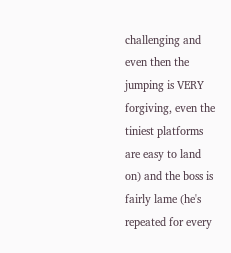challenging and even then the jumping is VERY forgiving, even the tiniest platforms are easy to land on) and the boss is fairly lame (he's repeated for every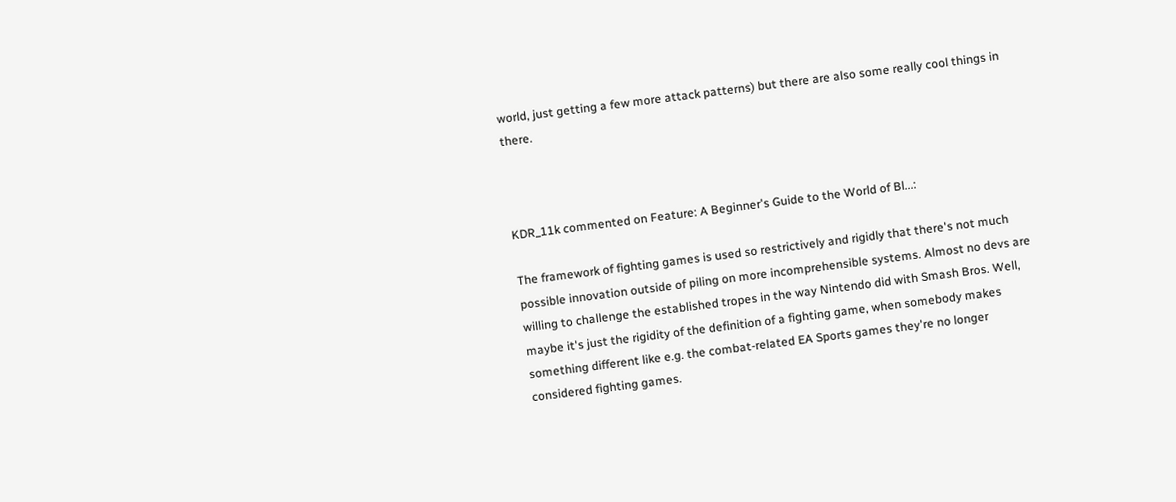world, just getting a few more attack patterns) but there are also some really cool things in there.



KDR_11k commented on Feature: A Beginner's Guide to the World of Bl...:

The framework of fighting games is used so restrictively and rigidly that there's not much possible innovation outside of piling on more incomprehensible systems. Almost no devs are willing to challenge the established tropes in the way Nintendo did with Smash Bros. Well, maybe it's just the rigidity of the definition of a fighting game, when somebody makes something different like e.g. the combat-related EA Sports games they're no longer considered fighting games.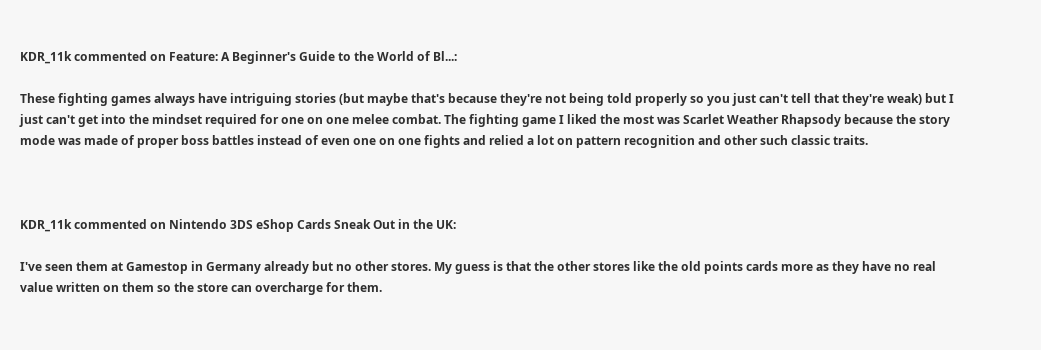KDR_11k commented on Feature: A Beginner's Guide to the World of Bl...:

These fighting games always have intriguing stories (but maybe that's because they're not being told properly so you just can't tell that they're weak) but I just can't get into the mindset required for one on one melee combat. The fighting game I liked the most was Scarlet Weather Rhapsody because the story mode was made of proper boss battles instead of even one on one fights and relied a lot on pattern recognition and other such classic traits.



KDR_11k commented on Nintendo 3DS eShop Cards Sneak Out in the UK:

I've seen them at Gamestop in Germany already but no other stores. My guess is that the other stores like the old points cards more as they have no real value written on them so the store can overcharge for them.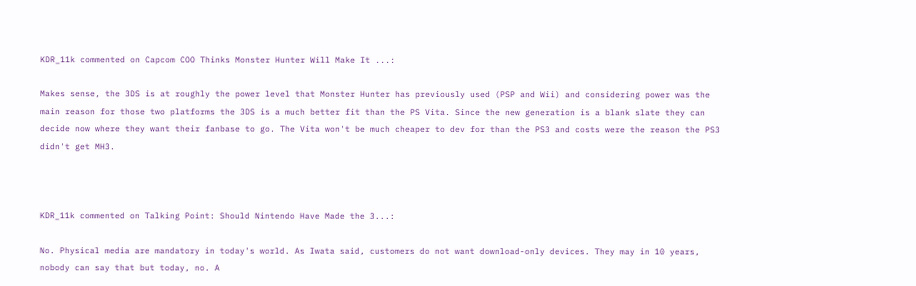KDR_11k commented on Capcom COO Thinks Monster Hunter Will Make It ...:

Makes sense, the 3DS is at roughly the power level that Monster Hunter has previously used (PSP and Wii) and considering power was the main reason for those two platforms the 3DS is a much better fit than the PS Vita. Since the new generation is a blank slate they can decide now where they want their fanbase to go. The Vita won't be much cheaper to dev for than the PS3 and costs were the reason the PS3 didn't get MH3.



KDR_11k commented on Talking Point: Should Nintendo Have Made the 3...:

No. Physical media are mandatory in today's world. As Iwata said, customers do not want download-only devices. They may in 10 years, nobody can say that but today, no. A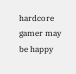hardcore gamer may be happy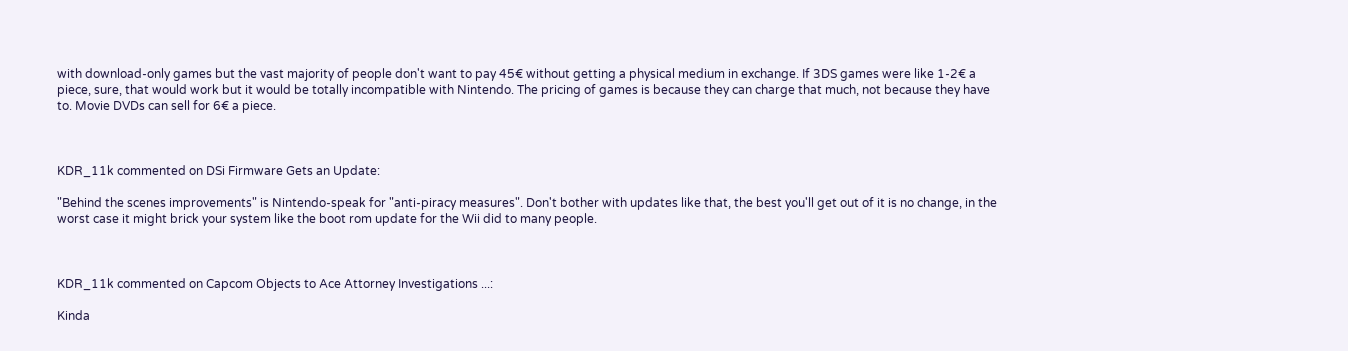with download-only games but the vast majority of people don't want to pay 45€ without getting a physical medium in exchange. If 3DS games were like 1-2€ a piece, sure, that would work but it would be totally incompatible with Nintendo. The pricing of games is because they can charge that much, not because they have to. Movie DVDs can sell for 6€ a piece.



KDR_11k commented on DSi Firmware Gets an Update:

"Behind the scenes improvements" is Nintendo-speak for "anti-piracy measures". Don't bother with updates like that, the best you'll get out of it is no change, in the worst case it might brick your system like the boot rom update for the Wii did to many people.



KDR_11k commented on Capcom Objects to Ace Attorney Investigations ...:

Kinda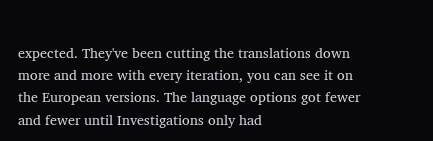expected. They've been cutting the translations down more and more with every iteration, you can see it on the European versions. The language options got fewer and fewer until Investigations only had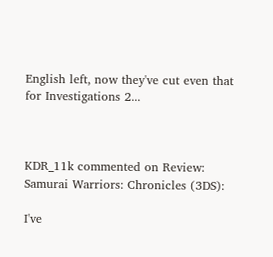English left, now they've cut even that for Investigations 2...



KDR_11k commented on Review: Samurai Warriors: Chronicles (3DS):

I've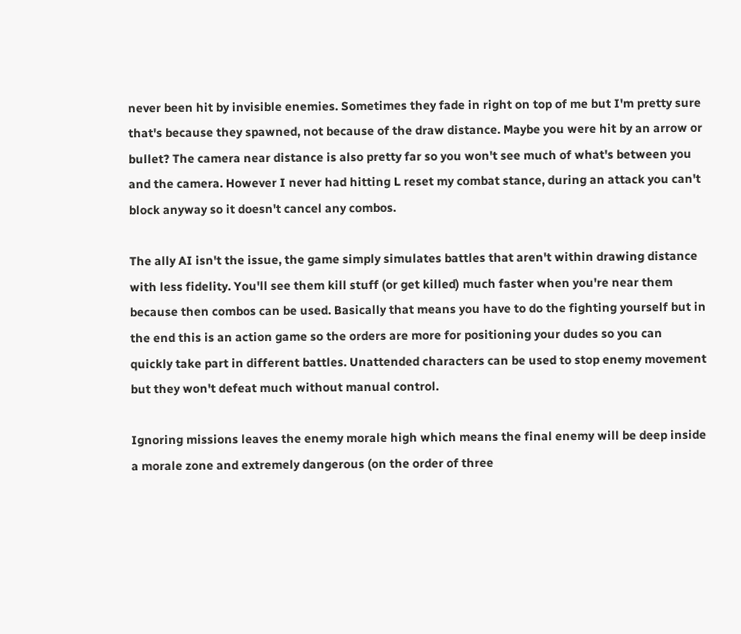never been hit by invisible enemies. Sometimes they fade in right on top of me but I'm pretty sure that's because they spawned, not because of the draw distance. Maybe you were hit by an arrow or bullet? The camera near distance is also pretty far so you won't see much of what's between you and the camera. However I never had hitting L reset my combat stance, during an attack you can't block anyway so it doesn't cancel any combos.

The ally AI isn't the issue, the game simply simulates battles that aren't within drawing distance with less fidelity. You'll see them kill stuff (or get killed) much faster when you're near them because then combos can be used. Basically that means you have to do the fighting yourself but in the end this is an action game so the orders are more for positioning your dudes so you can quickly take part in different battles. Unattended characters can be used to stop enemy movement but they won't defeat much without manual control.

Ignoring missions leaves the enemy morale high which means the final enemy will be deep inside a morale zone and extremely dangerous (on the order of three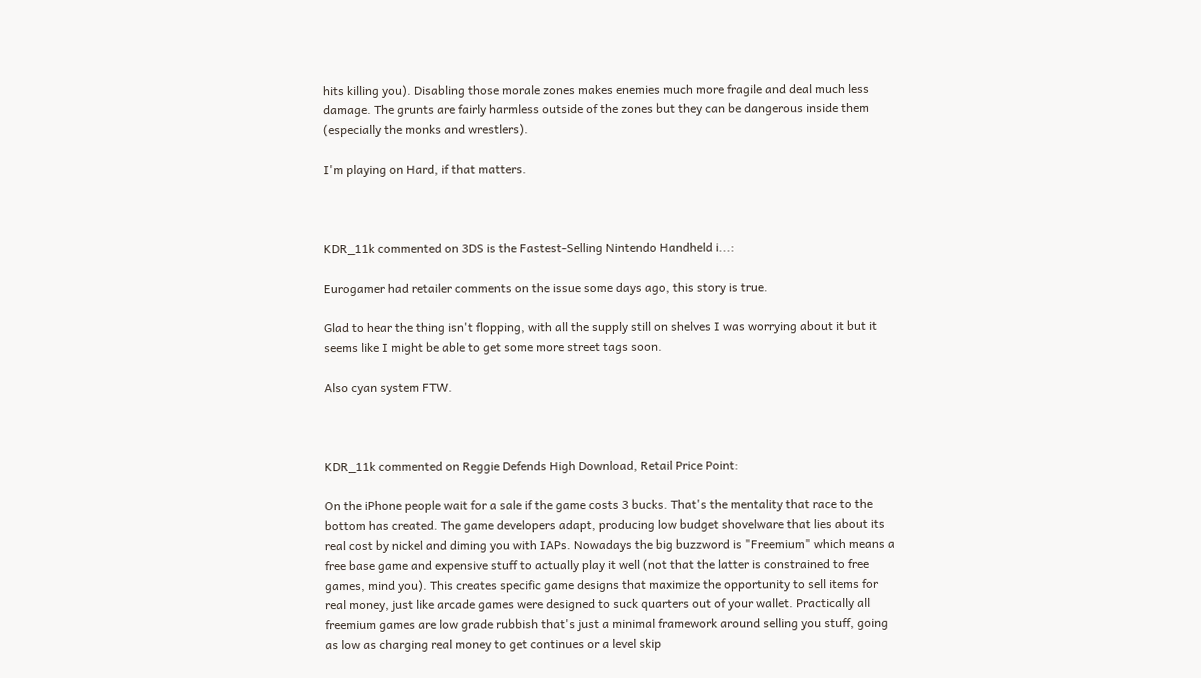hits killing you). Disabling those morale zones makes enemies much more fragile and deal much less damage. The grunts are fairly harmless outside of the zones but they can be dangerous inside them (especially the monks and wrestlers).

I'm playing on Hard, if that matters.



KDR_11k commented on 3DS is the Fastest-Selling Nintendo Handheld i...:

Eurogamer had retailer comments on the issue some days ago, this story is true.

Glad to hear the thing isn't flopping, with all the supply still on shelves I was worrying about it but it seems like I might be able to get some more street tags soon.

Also cyan system FTW.



KDR_11k commented on Reggie Defends High Download, Retail Price Point:

On the iPhone people wait for a sale if the game costs 3 bucks. That's the mentality that race to the bottom has created. The game developers adapt, producing low budget shovelware that lies about its real cost by nickel and diming you with IAPs. Nowadays the big buzzword is "Freemium" which means a free base game and expensive stuff to actually play it well (not that the latter is constrained to free games, mind you). This creates specific game designs that maximize the opportunity to sell items for real money, just like arcade games were designed to suck quarters out of your wallet. Practically all freemium games are low grade rubbish that's just a minimal framework around selling you stuff, going as low as charging real money to get continues or a level skip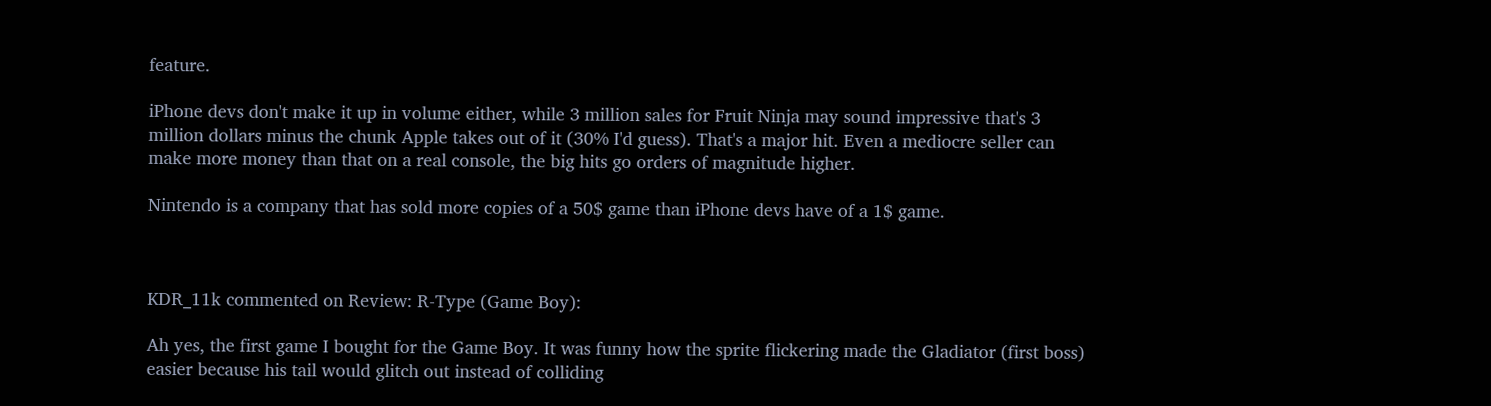feature.

iPhone devs don't make it up in volume either, while 3 million sales for Fruit Ninja may sound impressive that's 3 million dollars minus the chunk Apple takes out of it (30% I'd guess). That's a major hit. Even a mediocre seller can make more money than that on a real console, the big hits go orders of magnitude higher.

Nintendo is a company that has sold more copies of a 50$ game than iPhone devs have of a 1$ game.



KDR_11k commented on Review: R-Type (Game Boy):

Ah yes, the first game I bought for the Game Boy. It was funny how the sprite flickering made the Gladiator (first boss) easier because his tail would glitch out instead of colliding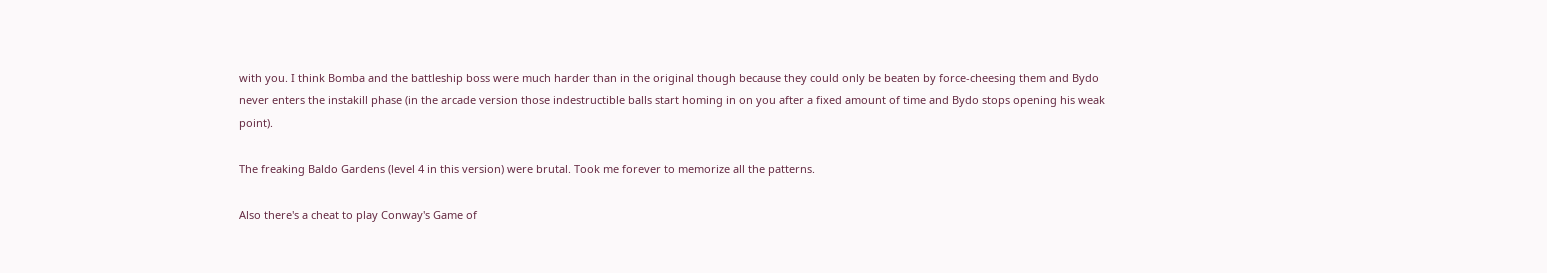with you. I think Bomba and the battleship boss were much harder than in the original though because they could only be beaten by force-cheesing them and Bydo never enters the instakill phase (in the arcade version those indestructible balls start homing in on you after a fixed amount of time and Bydo stops opening his weak point).

The freaking Baldo Gardens (level 4 in this version) were brutal. Took me forever to memorize all the patterns.

Also there's a cheat to play Conway's Game of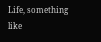Life, something like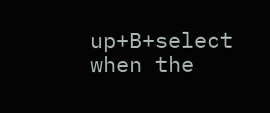up+B+select when the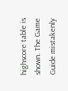highscore table is shown. The Game Guide mistakenly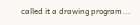called it a drawing program...